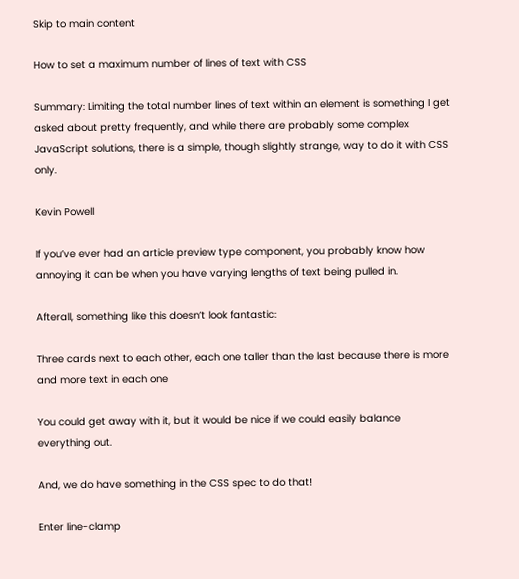Skip to main content

How to set a maximum number of lines of text with CSS

Summary: Limiting the total number lines of text within an element is something I get asked about pretty frequently, and while there are probably some complex JavaScript solutions, there is a simple, though slightly strange, way to do it with CSS only.

Kevin Powell

If you’ve ever had an article preview type component, you probably know how annoying it can be when you have varying lengths of text being pulled in.

Afterall, something like this doesn’t look fantastic:

Three cards next to each other, each one taller than the last because there is more and more text in each one

You could get away with it, but it would be nice if we could easily balance everything out.

And, we do have something in the CSS spec to do that!

Enter line-clamp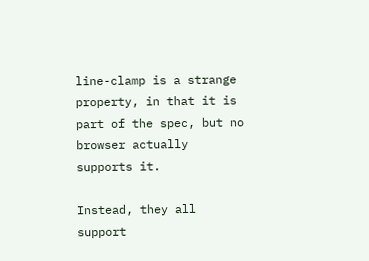line-clamp is a strange property, in that it is part of the spec, but no browser actually supports it.

Instead, they all support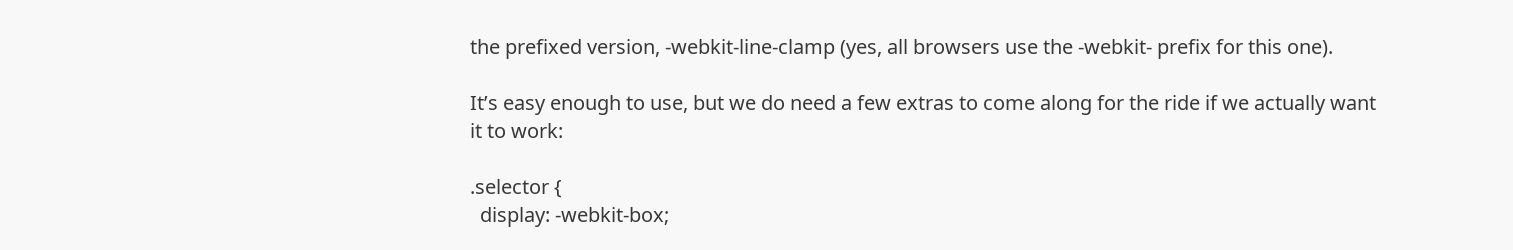the prefixed version, -webkit-line-clamp (yes, all browsers use the -webkit- prefix for this one).

It’s easy enough to use, but we do need a few extras to come along for the ride if we actually want it to work:

.selector {
  display: -webkit-box;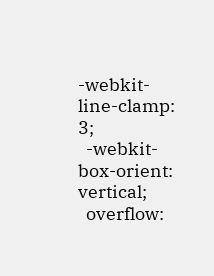-webkit-line-clamp: 3;
  -webkit-box-orient: vertical;
  overflow: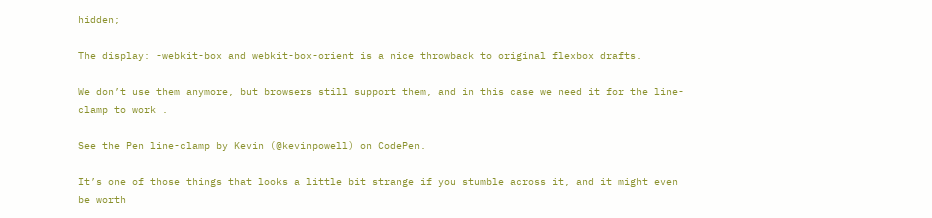hidden;

The display: -webkit-box and webkit-box-orient is a nice throwback to original flexbox drafts.

We don’t use them anymore, but browsers still support them, and in this case we need it for the line-clamp to work .

See the Pen line-clamp by Kevin (@kevinpowell) on CodePen.

It’s one of those things that looks a little bit strange if you stumble across it, and it might even be worth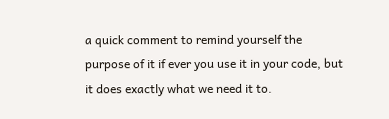a quick comment to remind yourself the purpose of it if ever you use it in your code, but it does exactly what we need it to.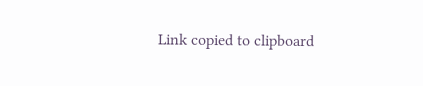Link copied to clipboard